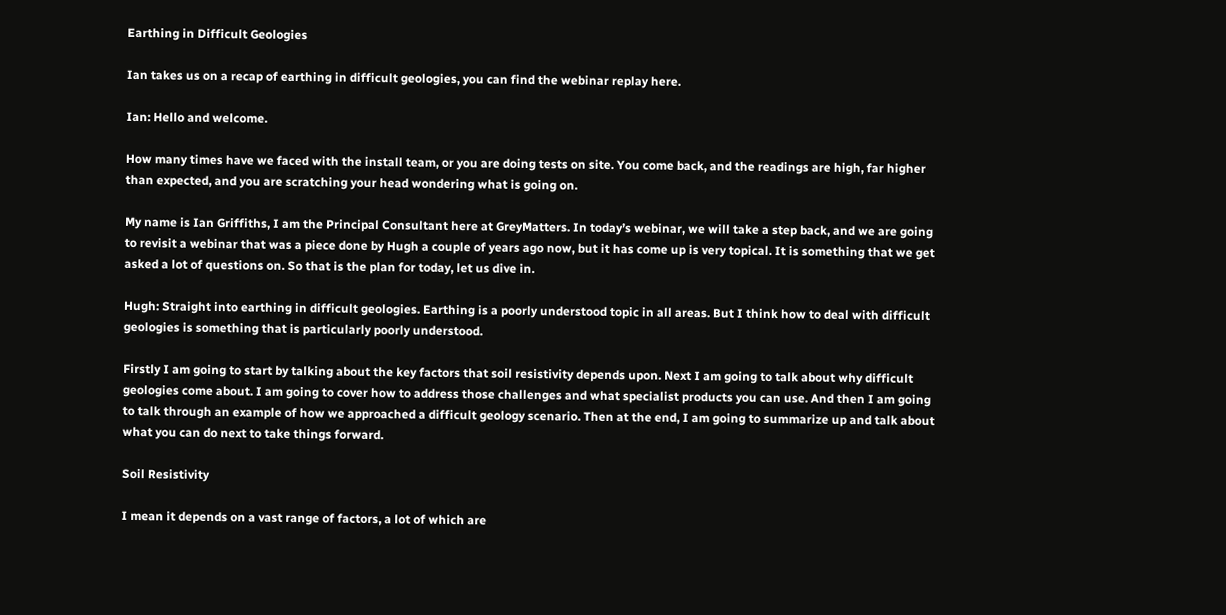Earthing in Difficult Geologies

Ian takes us on a recap of earthing in difficult geologies, you can find the webinar replay here.

Ian: Hello and welcome.

How many times have we faced with the install team, or you are doing tests on site. You come back, and the readings are high, far higher than expected, and you are scratching your head wondering what is going on.

My name is Ian Griffiths, I am the Principal Consultant here at GreyMatters. In today’s webinar, we will take a step back, and we are going to revisit a webinar that was a piece done by Hugh a couple of years ago now, but it has come up is very topical. It is something that we get asked a lot of questions on. So that is the plan for today, let us dive in.

Hugh: Straight into earthing in difficult geologies. Earthing is a poorly understood topic in all areas. But I think how to deal with difficult geologies is something that is particularly poorly understood.

Firstly I am going to start by talking about the key factors that soil resistivity depends upon. Next I am going to talk about why difficult geologies come about. I am going to cover how to address those challenges and what specialist products you can use. And then I am going to talk through an example of how we approached a difficult geology scenario. Then at the end, I am going to summarize up and talk about what you can do next to take things forward.

Soil Resistivity

I mean it depends on a vast range of factors, a lot of which are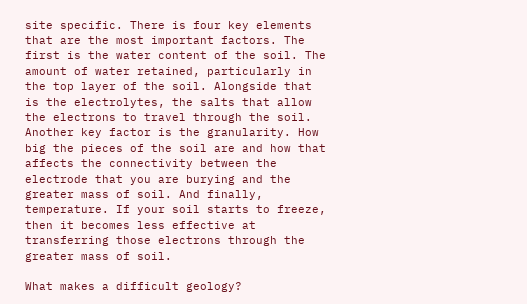site specific. There is four key elements that are the most important factors. The first is the water content of the soil. The amount of water retained, particularly in the top layer of the soil. Alongside that is the electrolytes, the salts that allow the electrons to travel through the soil. Another key factor is the granularity. How big the pieces of the soil are and how that affects the connectivity between the electrode that you are burying and the greater mass of soil. And finally, temperature. If your soil starts to freeze, then it becomes less effective at transferring those electrons through the greater mass of soil.

What makes a difficult geology?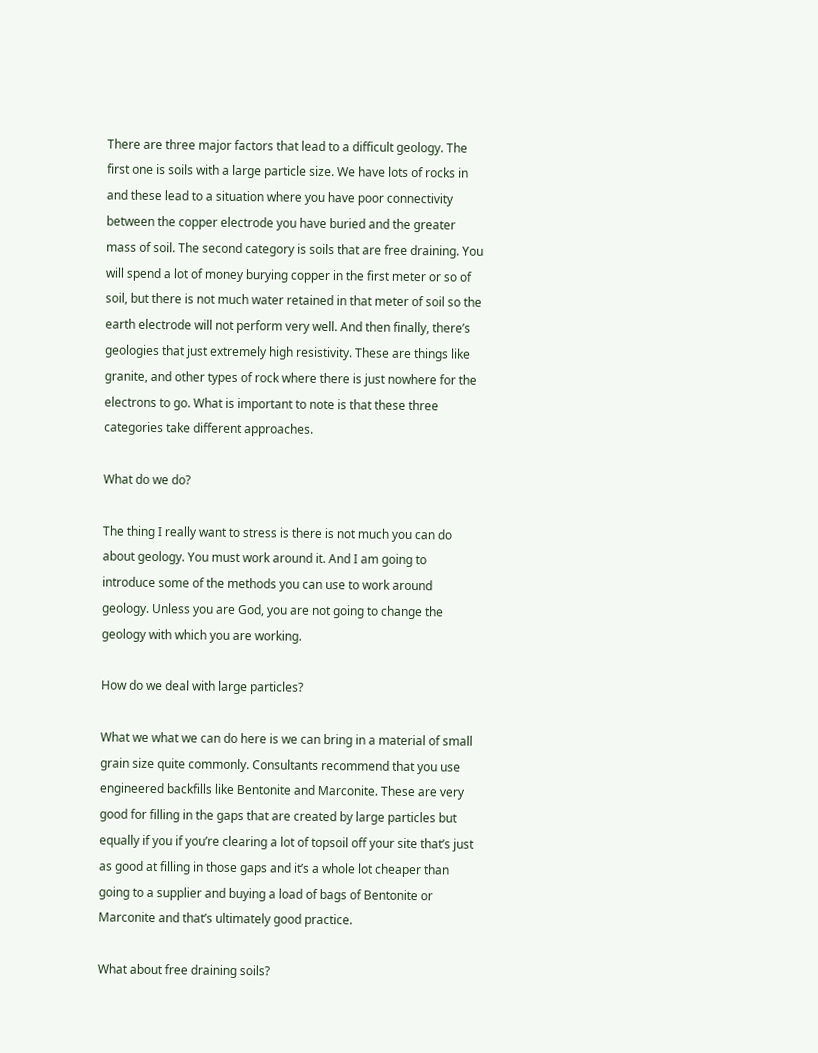There are three major factors that lead to a difficult geology. The first one is soils with a large particle size. We have lots of rocks in and these lead to a situation where you have poor connectivity between the copper electrode you have buried and the greater mass of soil. The second category is soils that are free draining. You will spend a lot of money burying copper in the first meter or so of soil, but there is not much water retained in that meter of soil so the earth electrode will not perform very well. And then finally, there’s geologies that just extremely high resistivity. These are things like granite, and other types of rock where there is just nowhere for the electrons to go. What is important to note is that these three categories take different approaches.

What do we do?

The thing I really want to stress is there is not much you can do about geology. You must work around it. And I am going to introduce some of the methods you can use to work around geology. Unless you are God, you are not going to change the geology with which you are working.

How do we deal with large particles?

What we what we can do here is we can bring in a material of small grain size quite commonly. Consultants recommend that you use engineered backfills like Bentonite and Marconite. These are very good for filling in the gaps that are created by large particles but equally if you if you’re clearing a lot of topsoil off your site that’s just as good at filling in those gaps and it’s a whole lot cheaper than going to a supplier and buying a load of bags of Bentonite or Marconite and that’s ultimately good practice.

What about free draining soils?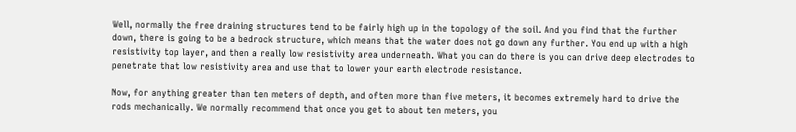Well, normally the free draining structures tend to be fairly high up in the topology of the soil. And you find that the further down, there is going to be a bedrock structure, which means that the water does not go down any further. You end up with a high resistivity top layer, and then a really low resistivity area underneath. What you can do there is you can drive deep electrodes to penetrate that low resistivity area and use that to lower your earth electrode resistance.

Now, for anything greater than ten meters of depth, and often more than five meters, it becomes extremely hard to drive the rods mechanically. We normally recommend that once you get to about ten meters, you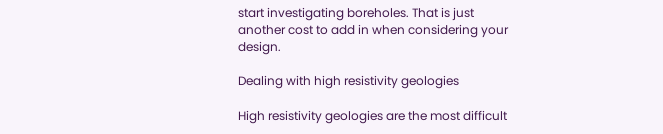start investigating boreholes. That is just another cost to add in when considering your design.

Dealing with high resistivity geologies

High resistivity geologies are the most difficult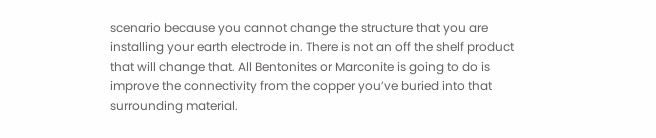scenario because you cannot change the structure that you are installing your earth electrode in. There is not an off the shelf product that will change that. All Bentonites or Marconite is going to do is improve the connectivity from the copper you’ve buried into that surrounding material.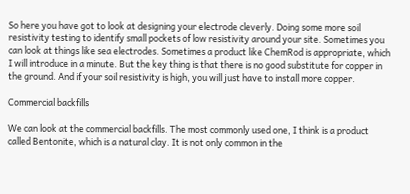So here you have got to look at designing your electrode cleverly. Doing some more soil resistivity testing to identify small pockets of low resistivity around your site. Sometimes you can look at things like sea electrodes. Sometimes a product like ChemRod is appropriate, which I will introduce in a minute. But the key thing is that there is no good substitute for copper in the ground. And if your soil resistivity is high, you will just have to install more copper.

Commercial backfills

We can look at the commercial backfills. The most commonly used one, I think is a product called Bentonite, which is a natural clay. It is not only common in the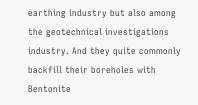earthing industry but also among the geotechnical investigations industry. And they quite commonly backfill their boreholes with Bentonite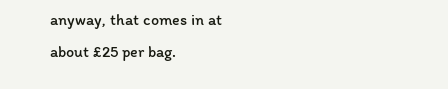anyway, that comes in at about £25 per bag.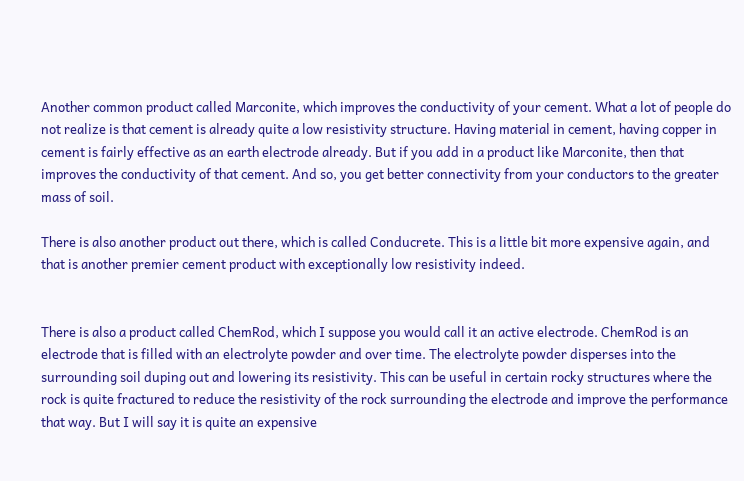Another common product called Marconite, which improves the conductivity of your cement. What a lot of people do not realize is that cement is already quite a low resistivity structure. Having material in cement, having copper in cement is fairly effective as an earth electrode already. But if you add in a product like Marconite, then that improves the conductivity of that cement. And so, you get better connectivity from your conductors to the greater mass of soil.

There is also another product out there, which is called Conducrete. This is a little bit more expensive again, and that is another premier cement product with exceptionally low resistivity indeed.


There is also a product called ChemRod, which I suppose you would call it an active electrode. ChemRod is an electrode that is filled with an electrolyte powder and over time. The electrolyte powder disperses into the surrounding soil duping out and lowering its resistivity. This can be useful in certain rocky structures where the rock is quite fractured to reduce the resistivity of the rock surrounding the electrode and improve the performance that way. But I will say it is quite an expensive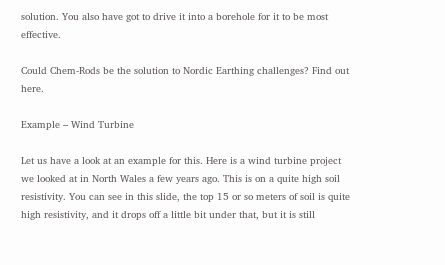solution. You also have got to drive it into a borehole for it to be most effective.

Could Chem-Rods be the solution to Nordic Earthing challenges? Find out here.

Example – Wind Turbine

Let us have a look at an example for this. Here is a wind turbine project we looked at in North Wales a few years ago. This is on a quite high soil resistivity. You can see in this slide, the top 15 or so meters of soil is quite high resistivity, and it drops off a little bit under that, but it is still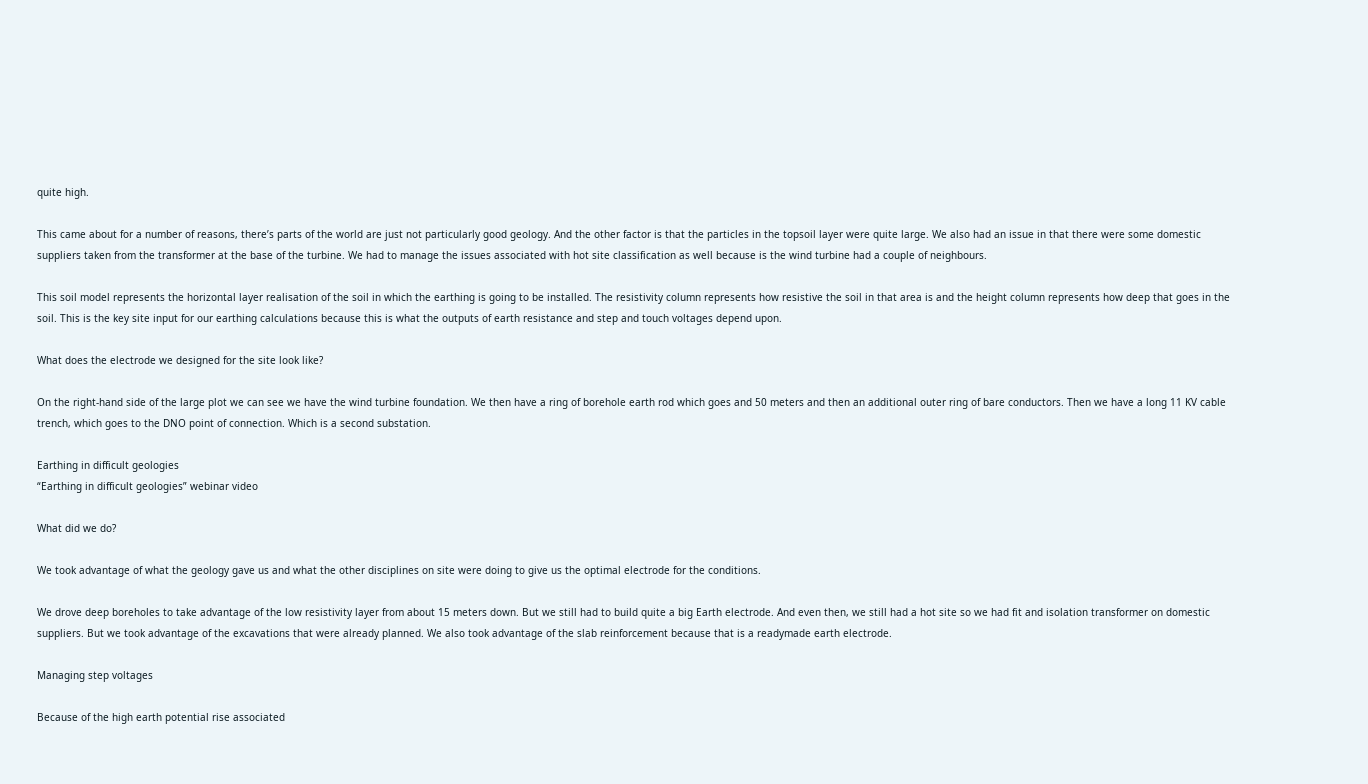quite high.

This came about for a number of reasons, there’s parts of the world are just not particularly good geology. And the other factor is that the particles in the topsoil layer were quite large. We also had an issue in that there were some domestic suppliers taken from the transformer at the base of the turbine. We had to manage the issues associated with hot site classification as well because is the wind turbine had a couple of neighbours.

This soil model represents the horizontal layer realisation of the soil in which the earthing is going to be installed. The resistivity column represents how resistive the soil in that area is and the height column represents how deep that goes in the soil. This is the key site input for our earthing calculations because this is what the outputs of earth resistance and step and touch voltages depend upon.

What does the electrode we designed for the site look like?

On the right-hand side of the large plot we can see we have the wind turbine foundation. We then have a ring of borehole earth rod which goes and 50 meters and then an additional outer ring of bare conductors. Then we have a long 11 KV cable trench, which goes to the DNO point of connection. Which is a second substation.

Earthing in difficult geologies
“Earthing in difficult geologies” webinar video

What did we do?

We took advantage of what the geology gave us and what the other disciplines on site were doing to give us the optimal electrode for the conditions.

We drove deep boreholes to take advantage of the low resistivity layer from about 15 meters down. But we still had to build quite a big Earth electrode. And even then, we still had a hot site so we had fit and isolation transformer on domestic suppliers. But we took advantage of the excavations that were already planned. We also took advantage of the slab reinforcement because that is a readymade earth electrode.

Managing step voltages

Because of the high earth potential rise associated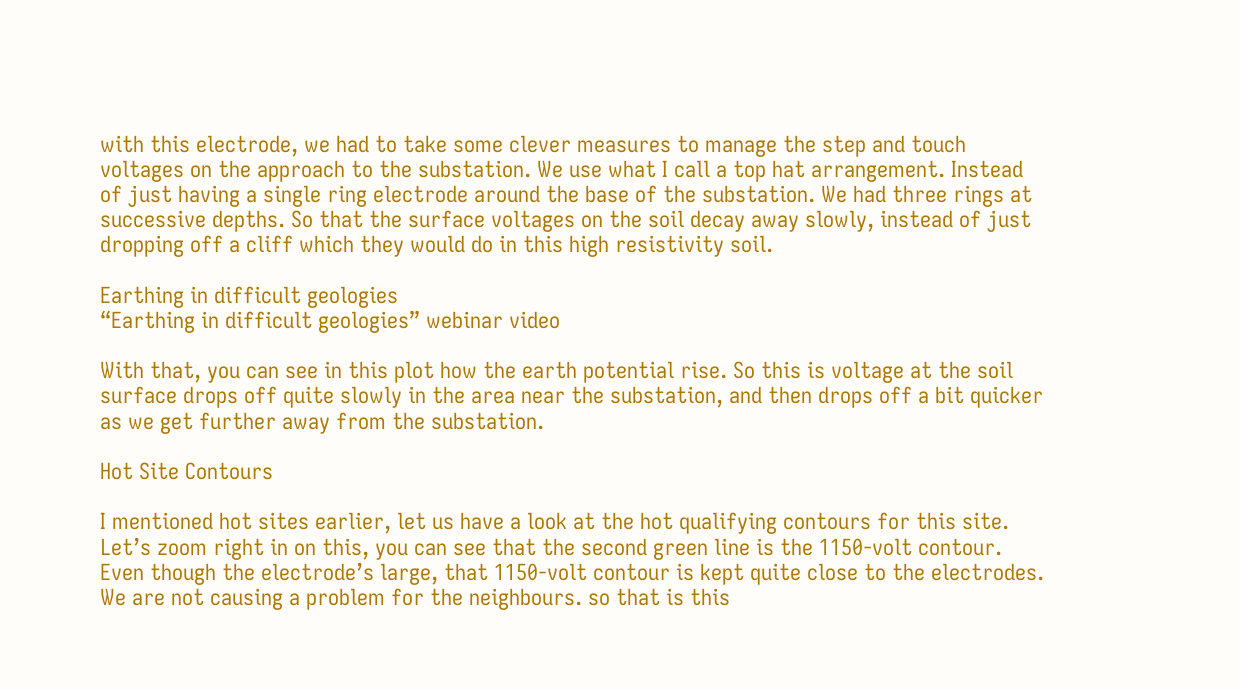with this electrode, we had to take some clever measures to manage the step and touch voltages on the approach to the substation. We use what I call a top hat arrangement. Instead of just having a single ring electrode around the base of the substation. We had three rings at successive depths. So that the surface voltages on the soil decay away slowly, instead of just dropping off a cliff which they would do in this high resistivity soil.

Earthing in difficult geologies
“Earthing in difficult geologies” webinar video

With that, you can see in this plot how the earth potential rise. So this is voltage at the soil surface drops off quite slowly in the area near the substation, and then drops off a bit quicker as we get further away from the substation.

Hot Site Contours

I mentioned hot sites earlier, let us have a look at the hot qualifying contours for this site. Let’s zoom right in on this, you can see that the second green line is the 1150-volt contour. Even though the electrode’s large, that 1150-volt contour is kept quite close to the electrodes. We are not causing a problem for the neighbours. so that is this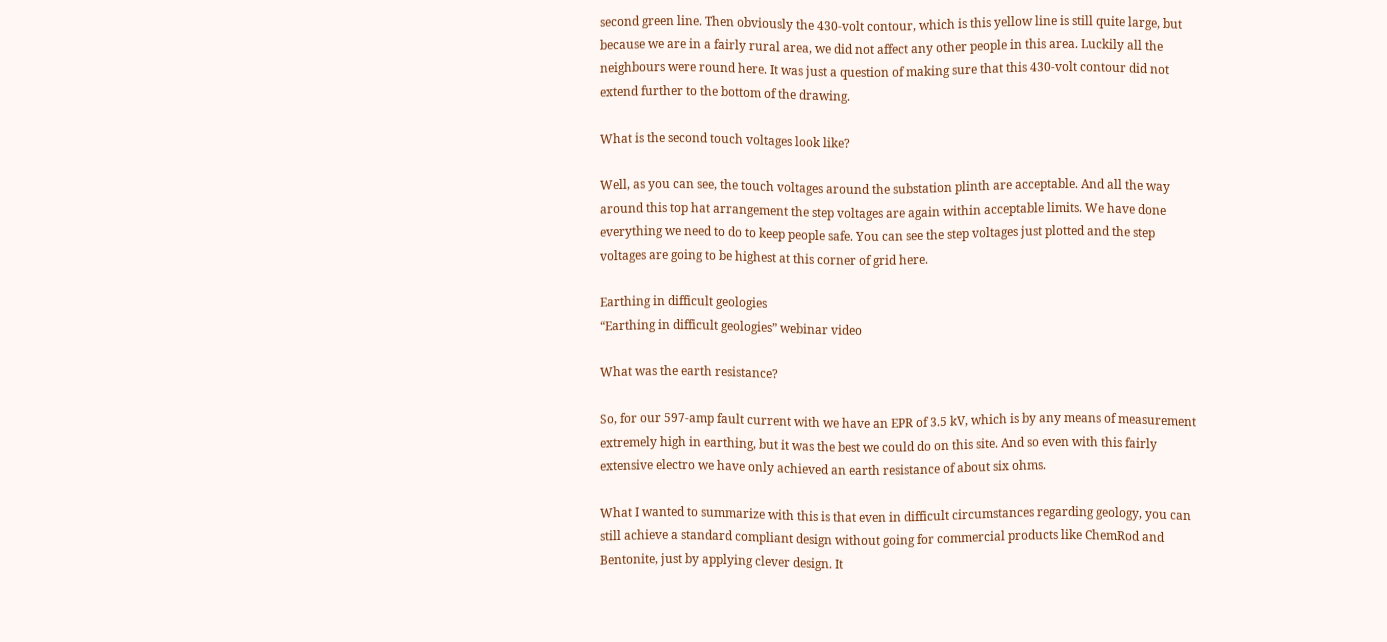second green line. Then obviously the 430-volt contour, which is this yellow line is still quite large, but because we are in a fairly rural area, we did not affect any other people in this area. Luckily all the neighbours were round here. It was just a question of making sure that this 430-volt contour did not extend further to the bottom of the drawing.

What is the second touch voltages look like?

Well, as you can see, the touch voltages around the substation plinth are acceptable. And all the way around this top hat arrangement the step voltages are again within acceptable limits. We have done everything we need to do to keep people safe. You can see the step voltages just plotted and the step voltages are going to be highest at this corner of grid here.

Earthing in difficult geologies
“Earthing in difficult geologies” webinar video

What was the earth resistance?

So, for our 597-amp fault current with we have an EPR of 3.5 kV, which is by any means of measurement extremely high in earthing, but it was the best we could do on this site. And so even with this fairly extensive electro we have only achieved an earth resistance of about six ohms.

What I wanted to summarize with this is that even in difficult circumstances regarding geology, you can still achieve a standard compliant design without going for commercial products like ChemRod and Bentonite, just by applying clever design. It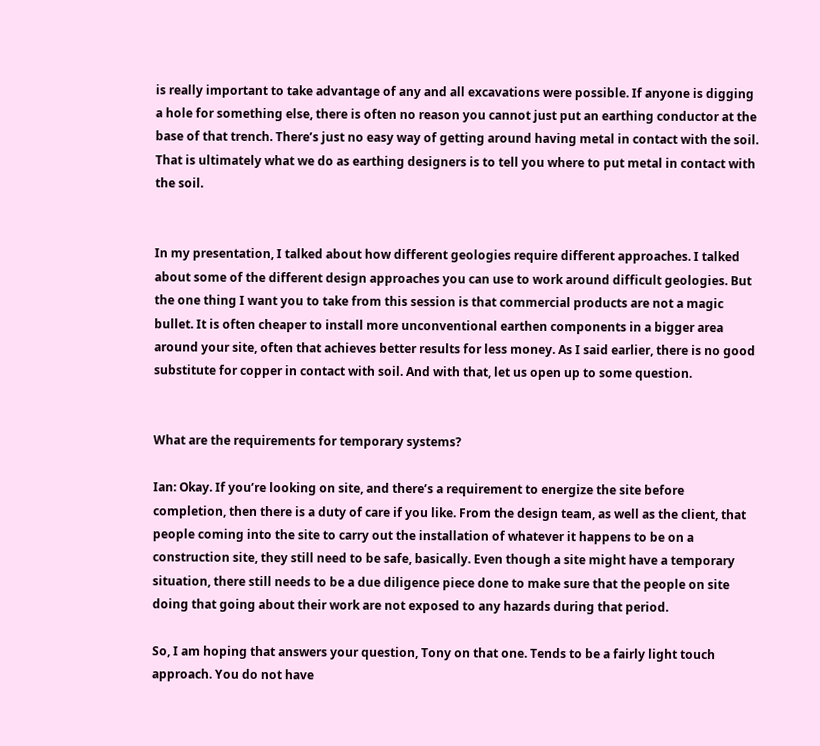is really important to take advantage of any and all excavations were possible. If anyone is digging a hole for something else, there is often no reason you cannot just put an earthing conductor at the base of that trench. There’s just no easy way of getting around having metal in contact with the soil. That is ultimately what we do as earthing designers is to tell you where to put metal in contact with the soil.


In my presentation, I talked about how different geologies require different approaches. I talked about some of the different design approaches you can use to work around difficult geologies. But the one thing I want you to take from this session is that commercial products are not a magic bullet. It is often cheaper to install more unconventional earthen components in a bigger area around your site, often that achieves better results for less money. As I said earlier, there is no good substitute for copper in contact with soil. And with that, let us open up to some question.


What are the requirements for temporary systems?

Ian: Okay. If you’re looking on site, and there’s a requirement to energize the site before completion, then there is a duty of care if you like. From the design team, as well as the client, that people coming into the site to carry out the installation of whatever it happens to be on a construction site, they still need to be safe, basically. Even though a site might have a temporary situation, there still needs to be a due diligence piece done to make sure that the people on site doing that going about their work are not exposed to any hazards during that period.

So, I am hoping that answers your question, Tony on that one. Tends to be a fairly light touch approach. You do not have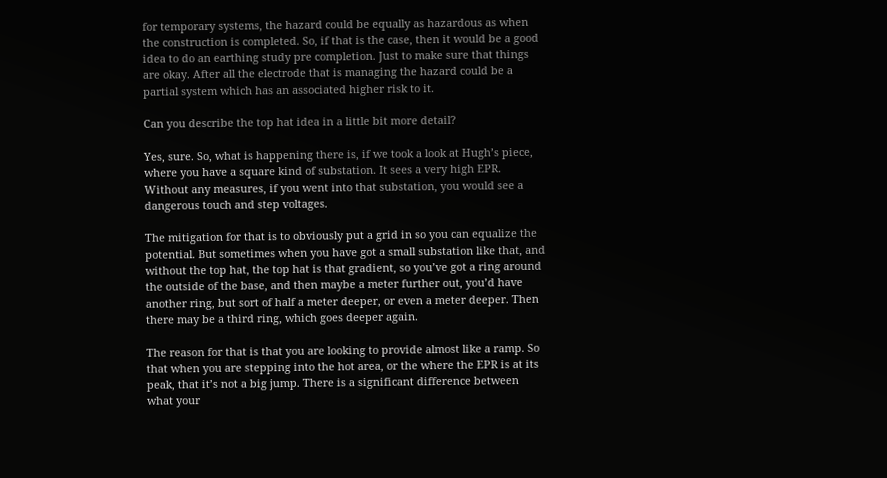for temporary systems, the hazard could be equally as hazardous as when the construction is completed. So, if that is the case, then it would be a good idea to do an earthing study pre completion. Just to make sure that things are okay. After all the electrode that is managing the hazard could be a partial system which has an associated higher risk to it.

Can you describe the top hat idea in a little bit more detail?

Yes, sure. So, what is happening there is, if we took a look at Hugh’s piece, where you have a square kind of substation. It sees a very high EPR. Without any measures, if you went into that substation, you would see a dangerous touch and step voltages.

The mitigation for that is to obviously put a grid in so you can equalize the potential. But sometimes when you have got a small substation like that, and without the top hat, the top hat is that gradient, so you’ve got a ring around the outside of the base, and then maybe a meter further out, you’d have another ring, but sort of half a meter deeper, or even a meter deeper. Then there may be a third ring, which goes deeper again.

The reason for that is that you are looking to provide almost like a ramp. So that when you are stepping into the hot area, or the where the EPR is at its peak, that it’s not a big jump. There is a significant difference between what your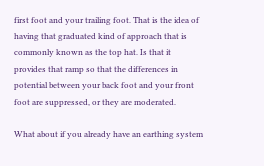first foot and your trailing foot. That is the idea of having that graduated kind of approach that is commonly known as the top hat. Is that it provides that ramp so that the differences in potential between your back foot and your front foot are suppressed, or they are moderated.

What about if you already have an earthing system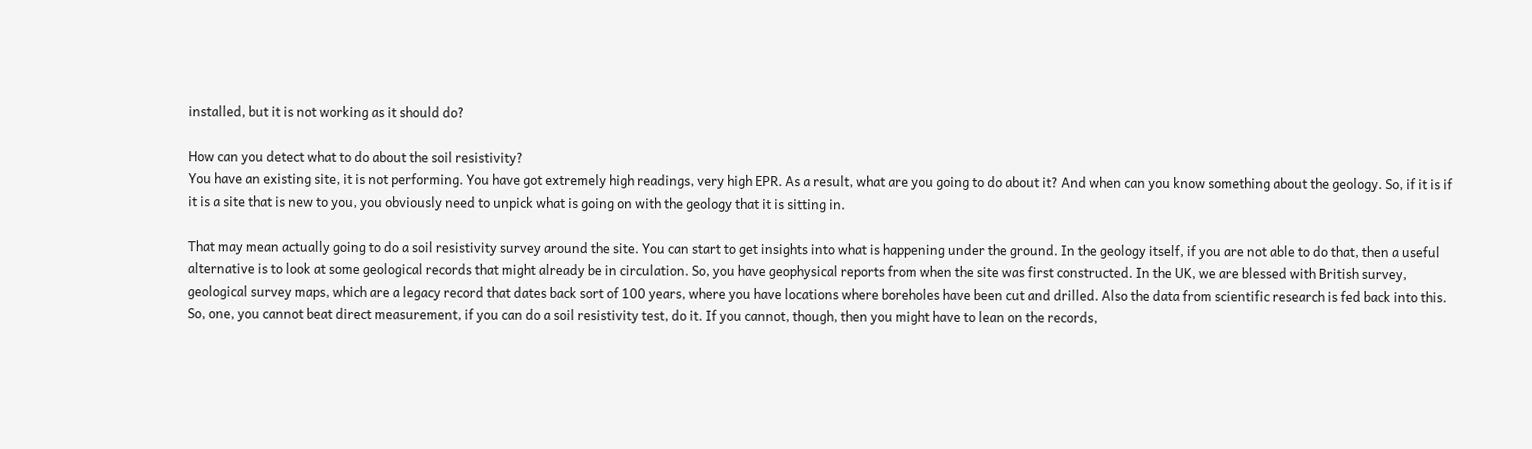installed, but it is not working as it should do?

How can you detect what to do about the soil resistivity?
You have an existing site, it is not performing. You have got extremely high readings, very high EPR. As a result, what are you going to do about it? And when can you know something about the geology. So, if it is if it is a site that is new to you, you obviously need to unpick what is going on with the geology that it is sitting in.

That may mean actually going to do a soil resistivity survey around the site. You can start to get insights into what is happening under the ground. In the geology itself, if you are not able to do that, then a useful alternative is to look at some geological records that might already be in circulation. So, you have geophysical reports from when the site was first constructed. In the UK, we are blessed with British survey, geological survey maps, which are a legacy record that dates back sort of 100 years, where you have locations where boreholes have been cut and drilled. Also the data from scientific research is fed back into this. So, one, you cannot beat direct measurement, if you can do a soil resistivity test, do it. If you cannot, though, then you might have to lean on the records,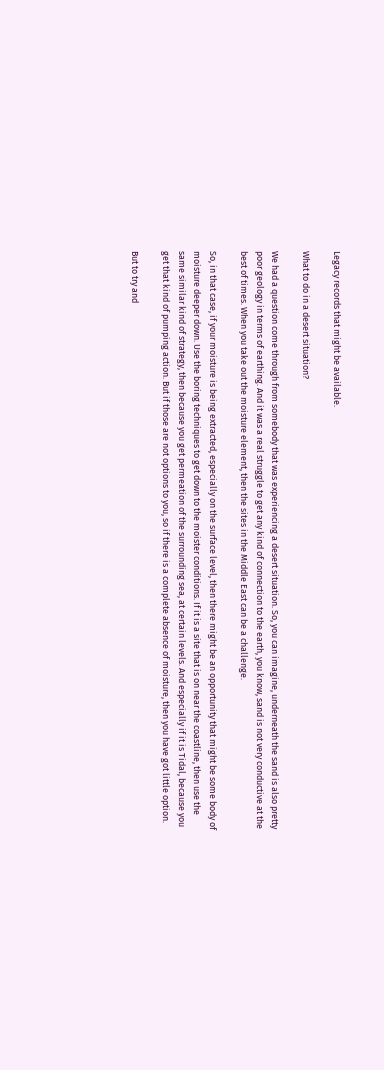Legacy records that might be available.

What to do in a desert situation?

We had a question come through from somebody that was experiencing a desert situation. So, you can imagine, underneath the sand is also pretty poor geology in terms of earthing. And it was a real struggle to get any kind of connection to the earth, you know, sand is not very conductive at the best of times. When you take out the moisture element, then the sites in the Middle East can be a challenge.

So, in that case, if your moisture is being extracted, especially on the surface level, then there might be an opportunity that might be some body of moisture deeper down. Use the boring techniques to get down to the moister conditions. If it is a site that is on near the coastline, then use the same similar kind of strategy, then because you get permeation of the surrounding sea, at certain levels. And especially if it is Tidal, because you get that kind of pumping action. But if those are not options to you, so if there is a complete absence of moisture, then you have got little option.

But to try and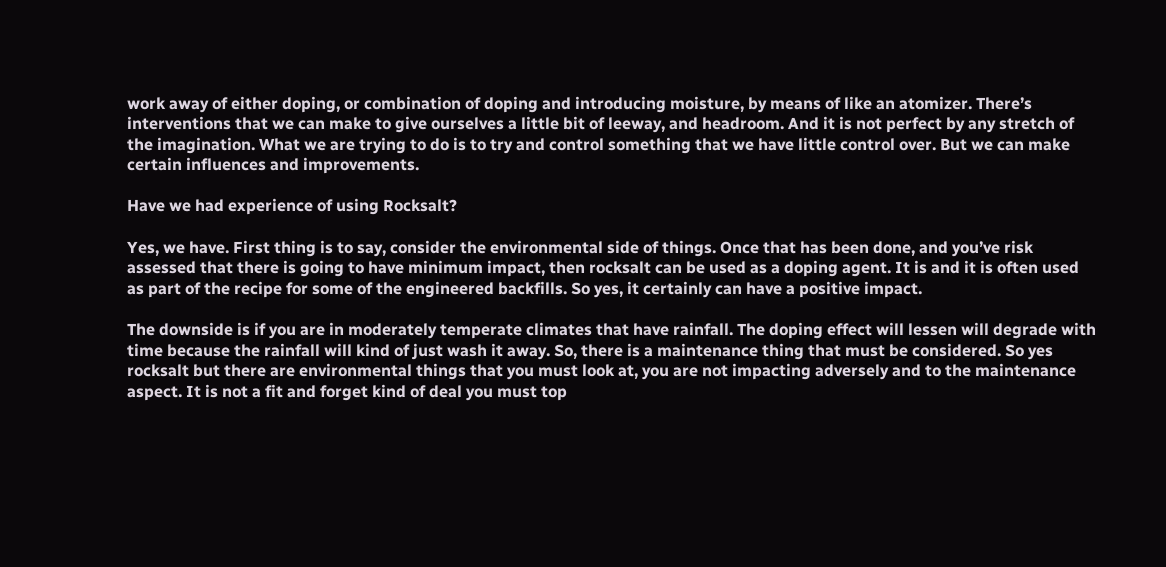work away of either doping, or combination of doping and introducing moisture, by means of like an atomizer. There’s interventions that we can make to give ourselves a little bit of leeway, and headroom. And it is not perfect by any stretch of the imagination. What we are trying to do is to try and control something that we have little control over. But we can make certain influences and improvements.

Have we had experience of using Rocksalt?

Yes, we have. First thing is to say, consider the environmental side of things. Once that has been done, and you’ve risk assessed that there is going to have minimum impact, then rocksalt can be used as a doping agent. It is and it is often used as part of the recipe for some of the engineered backfills. So yes, it certainly can have a positive impact.

The downside is if you are in moderately temperate climates that have rainfall. The doping effect will lessen will degrade with time because the rainfall will kind of just wash it away. So, there is a maintenance thing that must be considered. So yes rocksalt but there are environmental things that you must look at, you are not impacting adversely and to the maintenance aspect. It is not a fit and forget kind of deal you must top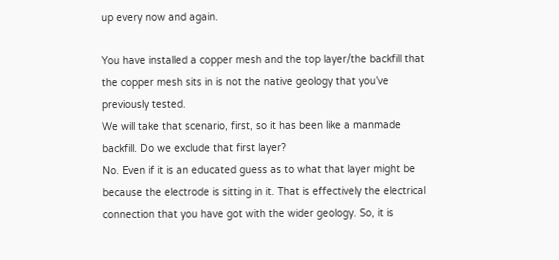up every now and again.

You have installed a copper mesh and the top layer/the backfill that the copper mesh sits in is not the native geology that you’ve previously tested.
We will take that scenario, first, so it has been like a manmade backfill. Do we exclude that first layer?
No. Even if it is an educated guess as to what that layer might be because the electrode is sitting in it. That is effectively the electrical connection that you have got with the wider geology. So, it is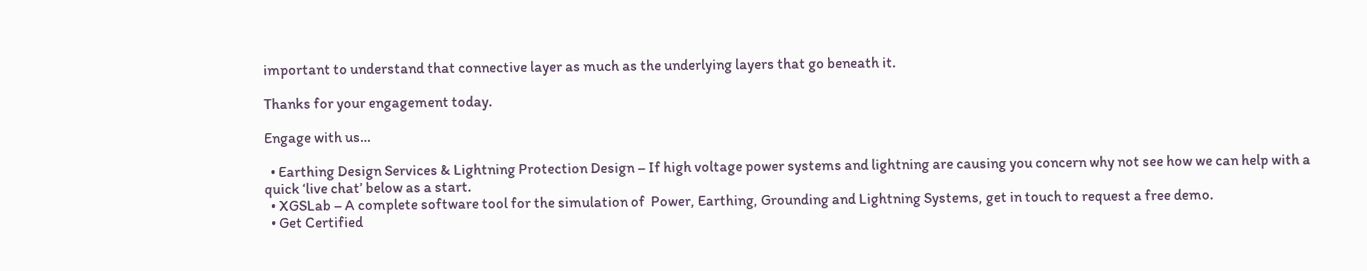important to understand that connective layer as much as the underlying layers that go beneath it.

Thanks for your engagement today.

Engage with us…

  • Earthing Design Services & Lightning Protection Design – If high voltage power systems and lightning are causing you concern why not see how we can help with a quick ‘live chat’ below as a start.
  • XGSLab – A complete software tool for the simulation of  Power, Earthing, Grounding and Lightning Systems, get in touch to request a free demo.
  • Get Certified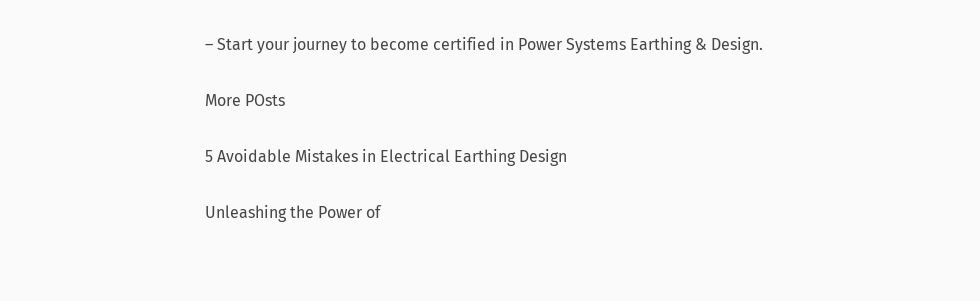– Start your journey to become certified in Power Systems Earthing & Design.

More POsts

5 Avoidable Mistakes in Electrical Earthing Design

Unleashing the Power of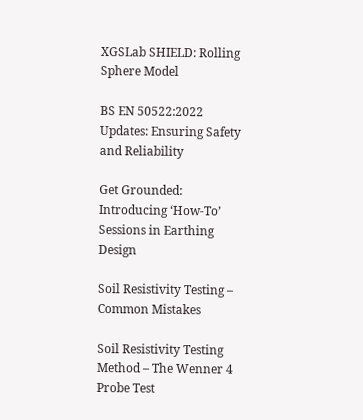XGSLab SHIELD: Rolling Sphere Model

BS EN 50522:2022 Updates: Ensuring Safety and Reliability

Get Grounded: Introducing ‘How-To’ Sessions in Earthing Design

Soil Resistivity Testing – Common Mistakes

Soil Resistivity Testing Method – The Wenner 4 Probe Test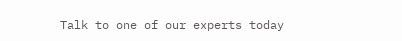Talk to one of our experts today